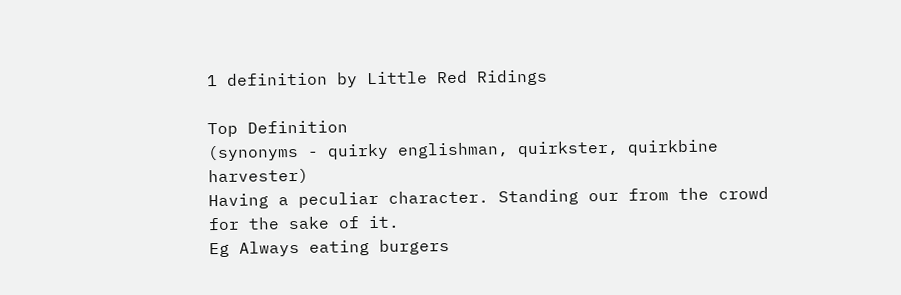1 definition by Little Red Ridings

Top Definition
(synonyms - quirky englishman, quirkster, quirkbine harvester)
Having a peculiar character. Standing our from the crowd for the sake of it.
Eg Always eating burgers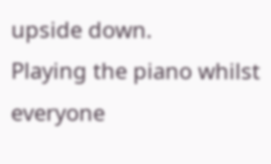upside down.
Playing the piano whilst everyone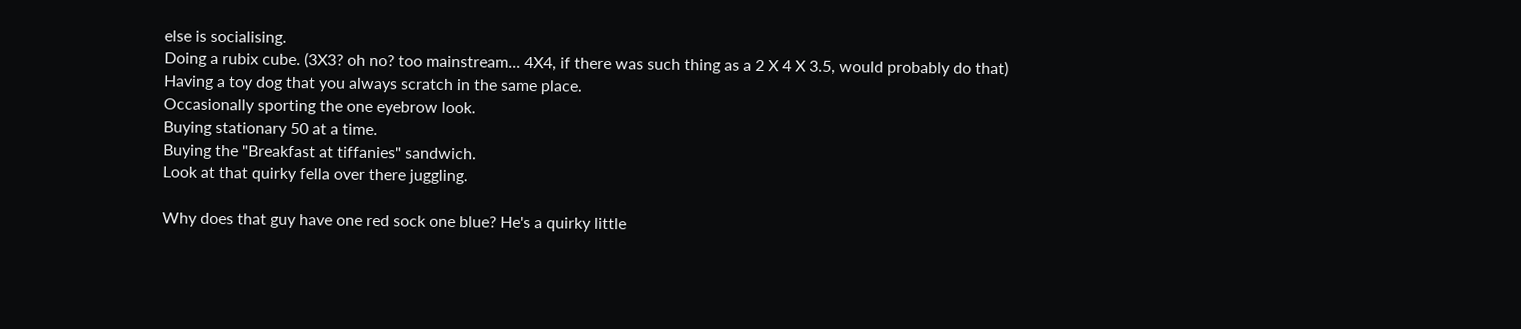else is socialising.
Doing a rubix cube. (3X3? oh no? too mainstream... 4X4, if there was such thing as a 2 X 4 X 3.5, would probably do that)
Having a toy dog that you always scratch in the same place.
Occasionally sporting the one eyebrow look.
Buying stationary 50 at a time.
Buying the "Breakfast at tiffanies" sandwich.
Look at that quirky fella over there juggling.

Why does that guy have one red sock one blue? He's a quirky little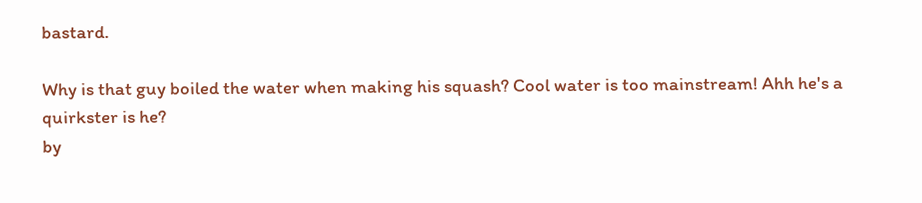bastard.

Why is that guy boiled the water when making his squash? Cool water is too mainstream! Ahh he's a quirkster is he?
by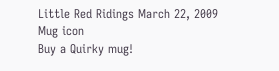Little Red Ridings March 22, 2009
Mug icon
Buy a Quirky mug!